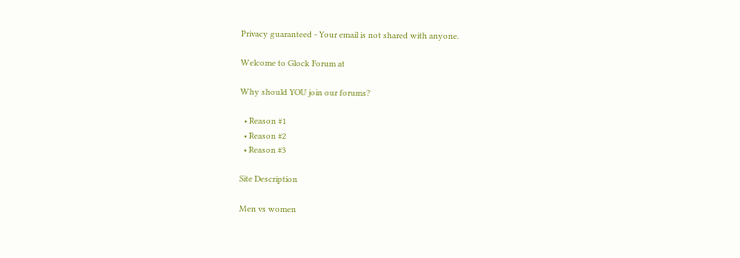Privacy guaranteed - Your email is not shared with anyone.

Welcome to Glock Forum at

Why should YOU join our forums?

  • Reason #1
  • Reason #2
  • Reason #3

Site Description

Men vs women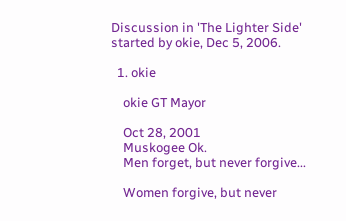Discussion in 'The Lighter Side' started by okie, Dec 5, 2006.

  1. okie

    okie GT Mayor

    Oct 28, 2001
    Muskogee Ok.
    Men forget, but never forgive...

    Women forgive, but never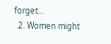forget...
  2. Women might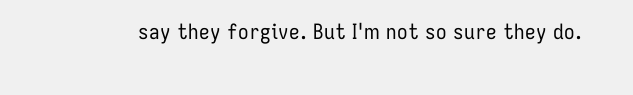say they forgive. But I'm not so sure they do.